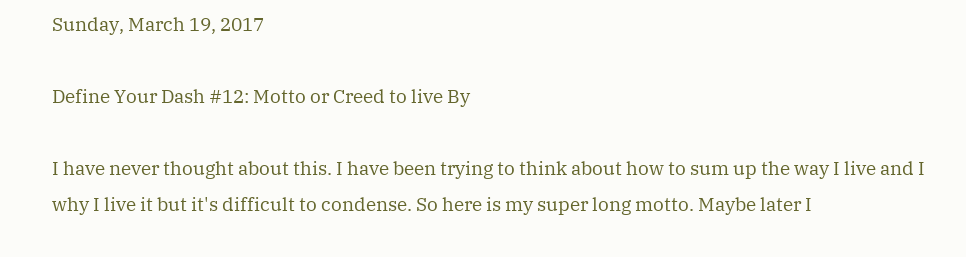Sunday, March 19, 2017

Define Your Dash #12: Motto or Creed to live By

I have never thought about this. I have been trying to think about how to sum up the way I live and I why I live it but it's difficult to condense. So here is my super long motto. Maybe later I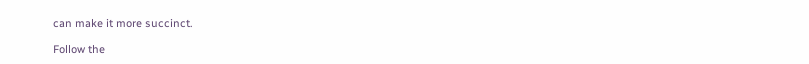can make it more succinct.

Follow the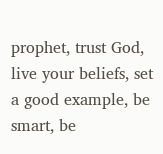prophet, trust God, live your beliefs, set a good example, be smart, be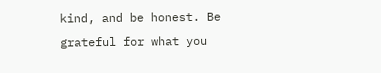kind, and be honest. Be grateful for what you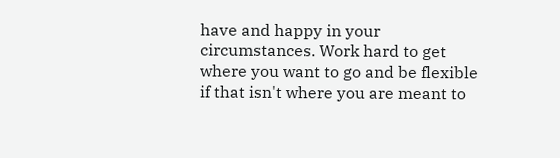have and happy in your circumstances. Work hard to get where you want to go and be flexible if that isn't where you are meant to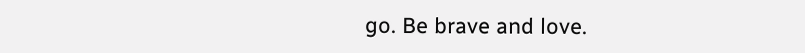go. Be brave and love.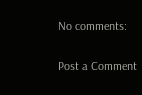No comments:

Post a Comment